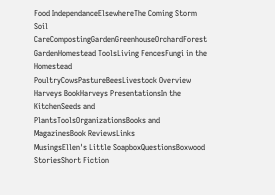Food IndependanceElsewhereThe Coming Storm
Soil CareCompostingGardenGreenhouseOrchardForest GardenHomestead ToolsLiving FencesFungi in the Homestead
PoultryCowsPastureBeesLivestock Overview
Harveys BookHarveys PresentationsIn the KitchenSeeds and PlantsToolsOrganizationsBooks and MagazinesBook ReviewsLinks
MusingsEllen's Little SoapboxQuestionsBoxwood StoriesShort Fiction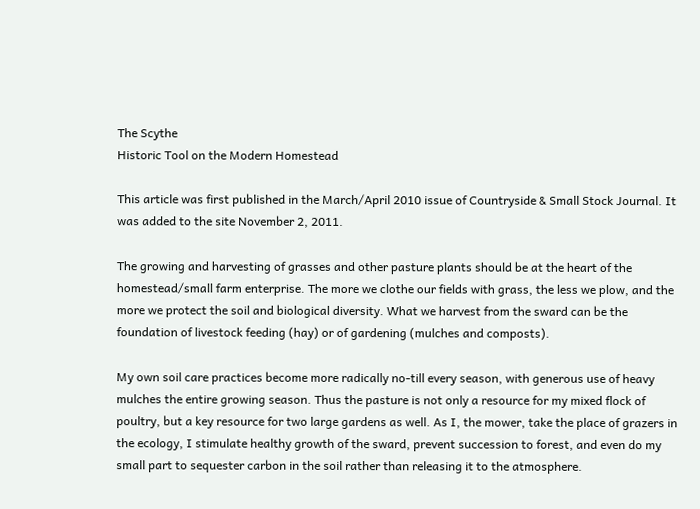The Scythe
Historic Tool on the Modern Homestead

This article was first published in the March/April 2010 issue of Countryside & Small Stock Journal. It was added to the site November 2, 2011.

The growing and harvesting of grasses and other pasture plants should be at the heart of the homestead/small farm enterprise. The more we clothe our fields with grass, the less we plow, and the more we protect the soil and biological diversity. What we harvest from the sward can be the foundation of livestock feeding (hay) or of gardening (mulches and composts).

My own soil care practices become more radically no-till every season, with generous use of heavy mulches the entire growing season. Thus the pasture is not only a resource for my mixed flock of poultry, but a key resource for two large gardens as well. As I, the mower, take the place of grazers in the ecology, I stimulate healthy growth of the sward, prevent succession to forest, and even do my small part to sequester carbon in the soil rather than releasing it to the atmosphere.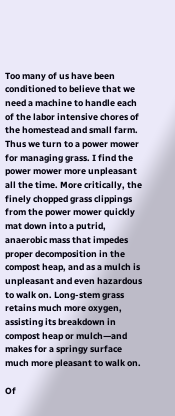Too many of us have been conditioned to believe that we need a machine to handle each of the labor intensive chores of the homestead and small farm. Thus we turn to a power mower for managing grass. I find the power mower more unpleasant all the time. More critically, the finely chopped grass clippings from the power mower quickly mat down into a putrid, anaerobic mass that impedes proper decomposition in the compost heap, and as a mulch is unpleasant and even hazardous to walk on. Long-stem grass retains much more oxygen, assisting its breakdown in compost heap or mulch—and makes for a springy surface much more pleasant to walk on.

Of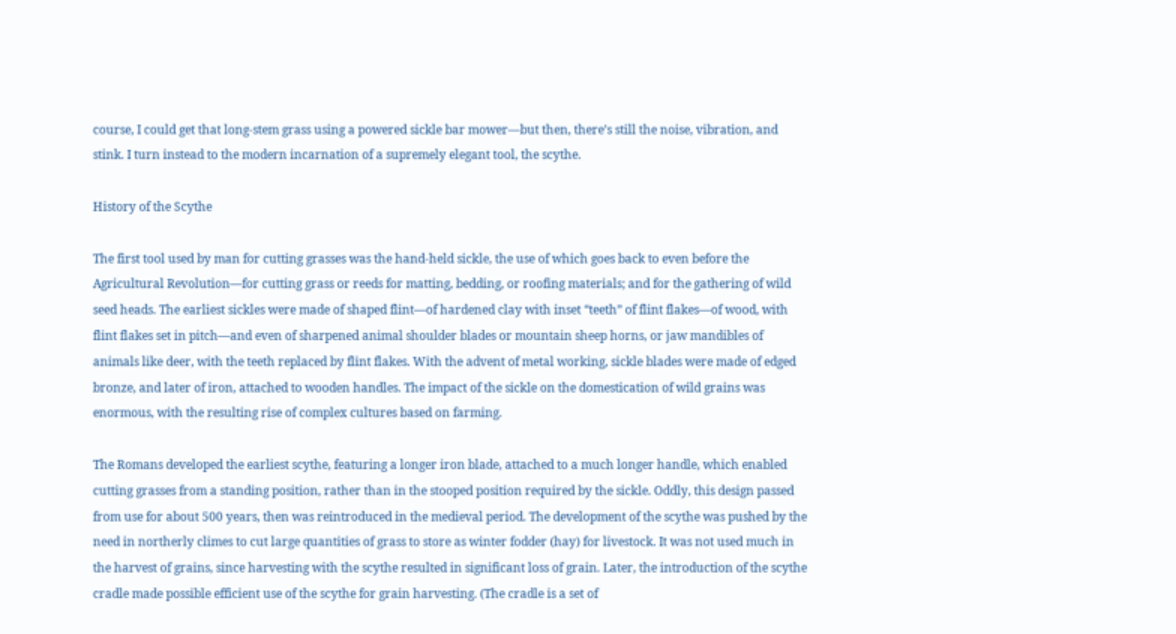course, I could get that long-stem grass using a powered sickle bar mower—but then, there’s still the noise, vibration, and stink. I turn instead to the modern incarnation of a supremely elegant tool, the scythe.

History of the Scythe

The first tool used by man for cutting grasses was the hand-held sickle, the use of which goes back to even before the Agricultural Revolution—for cutting grass or reeds for matting, bedding, or roofing materials; and for the gathering of wild seed heads. The earliest sickles were made of shaped flint—of hardened clay with inset “teeth” of flint flakes—of wood, with flint flakes set in pitch—and even of sharpened animal shoulder blades or mountain sheep horns, or jaw mandibles of animals like deer, with the teeth replaced by flint flakes. With the advent of metal working, sickle blades were made of edged bronze, and later of iron, attached to wooden handles. The impact of the sickle on the domestication of wild grains was enormous, with the resulting rise of complex cultures based on farming.

The Romans developed the earliest scythe, featuring a longer iron blade, attached to a much longer handle, which enabled cutting grasses from a standing position, rather than in the stooped position required by the sickle. Oddly, this design passed from use for about 500 years, then was reintroduced in the medieval period. The development of the scythe was pushed by the need in northerly climes to cut large quantities of grass to store as winter fodder (hay) for livestock. It was not used much in the harvest of grains, since harvesting with the scythe resulted in significant loss of grain. Later, the introduction of the scythe cradle made possible efficient use of the scythe for grain harvesting. (The cradle is a set of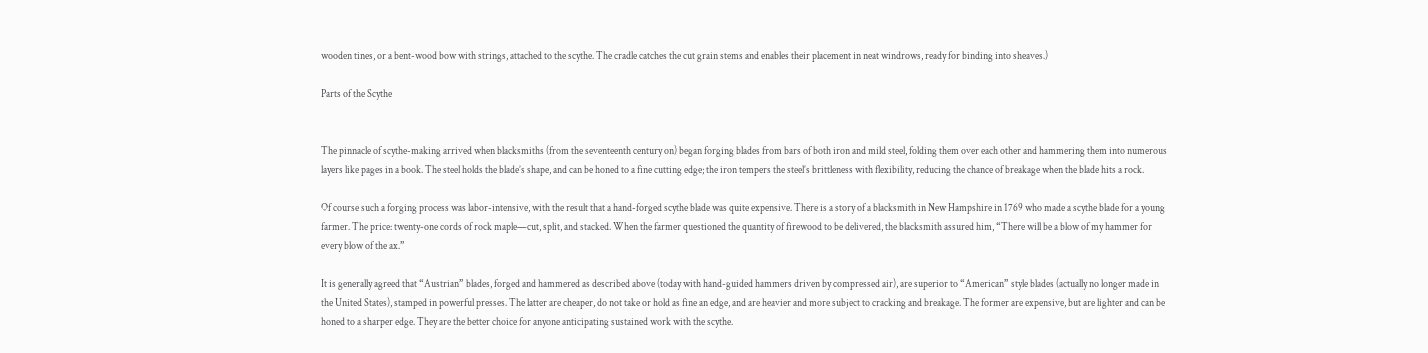wooden tines, or a bent-wood bow with strings, attached to the scythe. The cradle catches the cut grain stems and enables their placement in neat windrows, ready for binding into sheaves.)

Parts of the Scythe


The pinnacle of scythe-making arrived when blacksmiths (from the seventeenth century on) began forging blades from bars of both iron and mild steel, folding them over each other and hammering them into numerous layers like pages in a book. The steel holds the blade’s shape, and can be honed to a fine cutting edge; the iron tempers the steel’s brittleness with flexibility, reducing the chance of breakage when the blade hits a rock.

Of course such a forging process was labor-intensive, with the result that a hand-forged scythe blade was quite expensive. There is a story of a blacksmith in New Hampshire in 1769 who made a scythe blade for a young farmer. The price: twenty-one cords of rock maple—cut, split, and stacked. When the farmer questioned the quantity of firewood to be delivered, the blacksmith assured him, “There will be a blow of my hammer for every blow of the ax.”

It is generally agreed that “Austrian” blades, forged and hammered as described above (today with hand-guided hammers driven by compressed air), are superior to “American” style blades (actually no longer made in the United States), stamped in powerful presses. The latter are cheaper, do not take or hold as fine an edge, and are heavier and more subject to cracking and breakage. The former are expensive, but are lighter and can be honed to a sharper edge. They are the better choice for anyone anticipating sustained work with the scythe.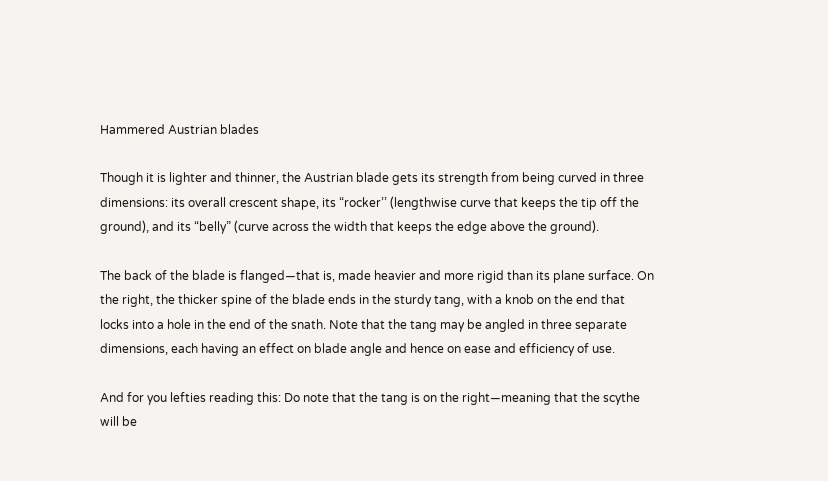Hammered Austrian blades

Though it is lighter and thinner, the Austrian blade gets its strength from being curved in three dimensions: its overall crescent shape, its “rocker’’ (lengthwise curve that keeps the tip off the ground), and its “belly” (curve across the width that keeps the edge above the ground).

The back of the blade is flanged—that is, made heavier and more rigid than its plane surface. On the right, the thicker spine of the blade ends in the sturdy tang, with a knob on the end that locks into a hole in the end of the snath. Note that the tang may be angled in three separate dimensions, each having an effect on blade angle and hence on ease and efficiency of use.

And for you lefties reading this: Do note that the tang is on the right—meaning that the scythe will be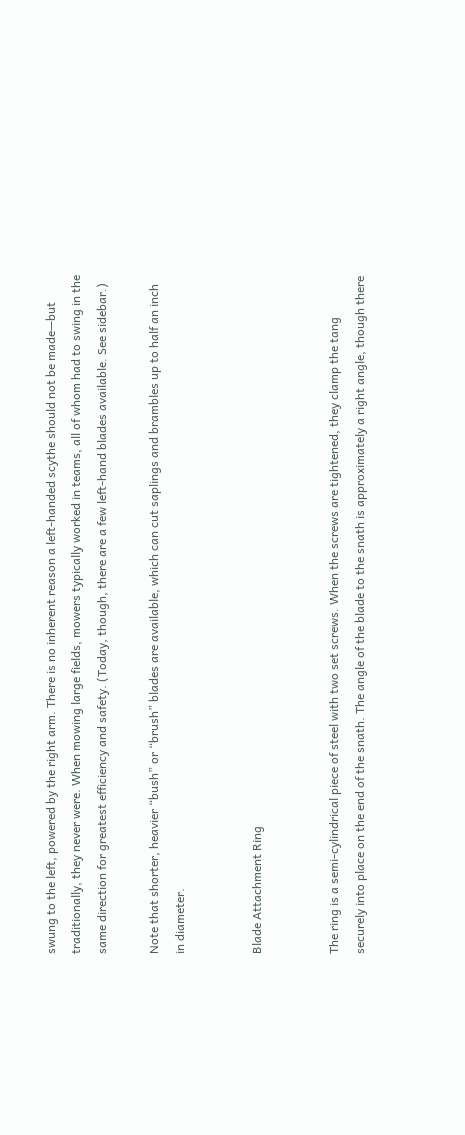swung to the left, powered by the right arm. There is no inherent reason a left-handed scythe should not be made—but traditionally, they never were. When mowing large fields, mowers typically worked in teams, all of whom had to swing in the same direction for greatest efficiency and safety. (Today, though, there are a few left-hand blades available. See sidebar.)

Note that shorter, heavier “bush” or “brush” blades are available, which can cut saplings and brambles up to half an inch in diameter.


Blade Attachment Ring


The ring is a semi-cylindrical piece of steel with two set screws. When the screws are tightened, they clamp the tang securely into place on the end of the snath. The angle of the blade to the snath is approximately a right angle, though there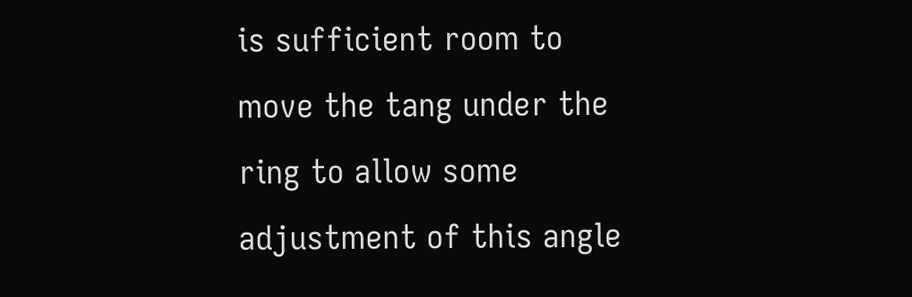is sufficient room to move the tang under the ring to allow some adjustment of this angle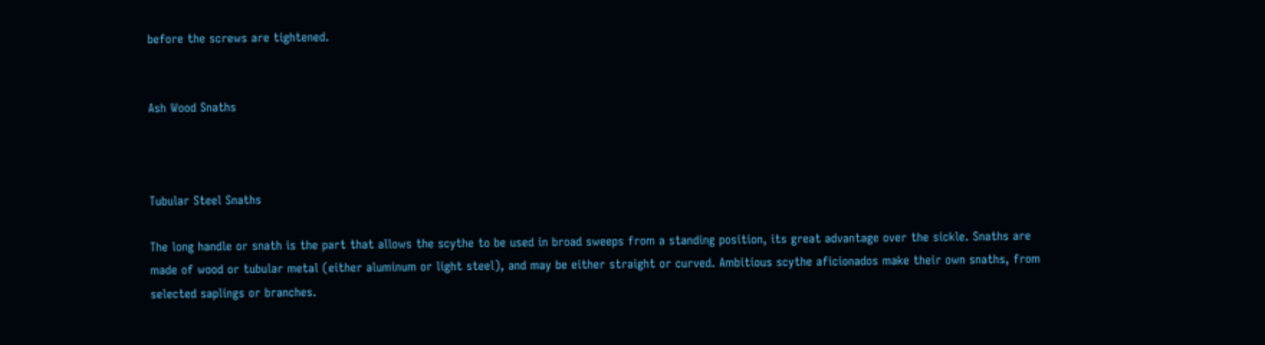before the screws are tightened.


Ash Wood Snaths



Tubular Steel Snaths

The long handle or snath is the part that allows the scythe to be used in broad sweeps from a standing position, its great advantage over the sickle. Snaths are made of wood or tubular metal (either aluminum or light steel), and may be either straight or curved. Ambitious scythe aficionados make their own snaths, from selected saplings or branches.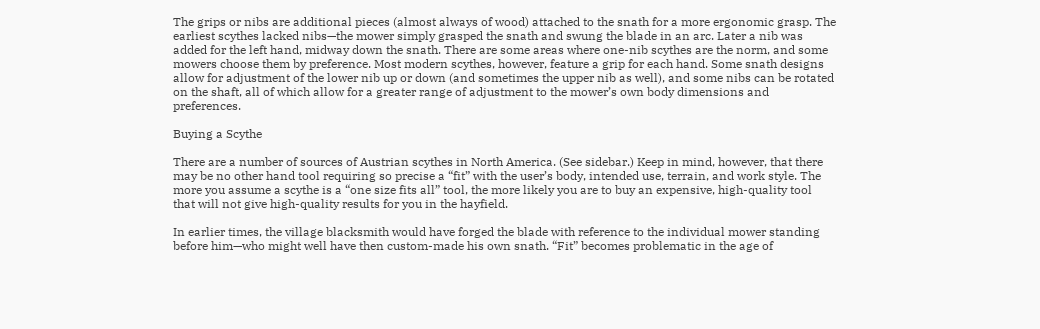The grips or nibs are additional pieces (almost always of wood) attached to the snath for a more ergonomic grasp. The earliest scythes lacked nibs—the mower simply grasped the snath and swung the blade in an arc. Later a nib was added for the left hand, midway down the snath. There are some areas where one-nib scythes are the norm, and some mowers choose them by preference. Most modern scythes, however, feature a grip for each hand. Some snath designs allow for adjustment of the lower nib up or down (and sometimes the upper nib as well), and some nibs can be rotated on the shaft, all of which allow for a greater range of adjustment to the mower’s own body dimensions and preferences.

Buying a Scythe

There are a number of sources of Austrian scythes in North America. (See sidebar.) Keep in mind, however, that there may be no other hand tool requiring so precise a “fit” with the user’s body, intended use, terrain, and work style. The more you assume a scythe is a “one size fits all” tool, the more likely you are to buy an expensive, high-quality tool that will not give high-quality results for you in the hayfield.

In earlier times, the village blacksmith would have forged the blade with reference to the individual mower standing before him—who might well have then custom-made his own snath. “Fit” becomes problematic in the age of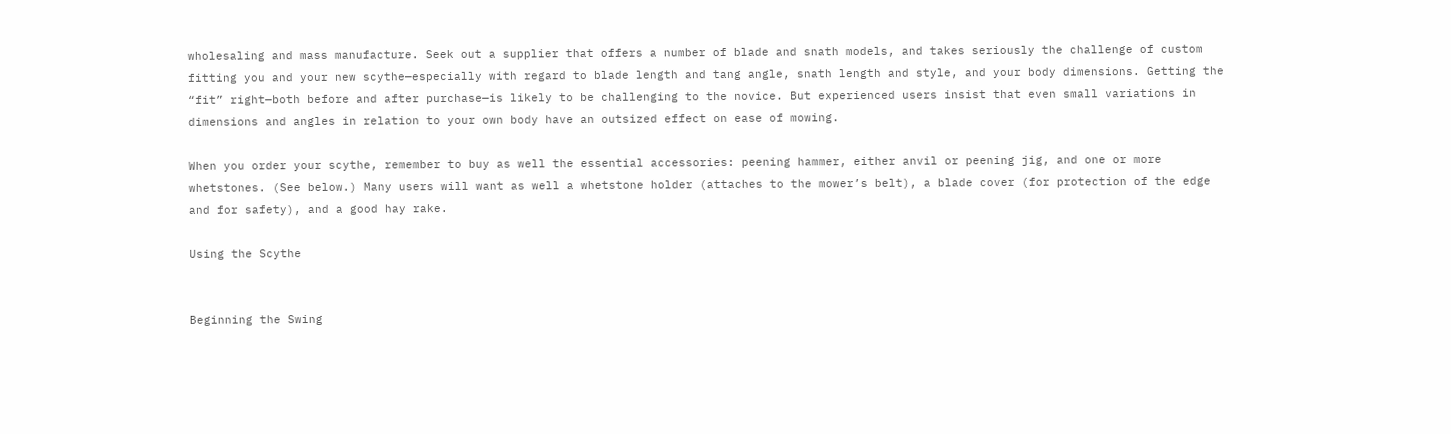wholesaling and mass manufacture. Seek out a supplier that offers a number of blade and snath models, and takes seriously the challenge of custom fitting you and your new scythe—especially with regard to blade length and tang angle, snath length and style, and your body dimensions. Getting the “fit” right—both before and after purchase—is likely to be challenging to the novice. But experienced users insist that even small variations in dimensions and angles in relation to your own body have an outsized effect on ease of mowing.

When you order your scythe, remember to buy as well the essential accessories: peening hammer, either anvil or peening jig, and one or more whetstones. (See below.) Many users will want as well a whetstone holder (attaches to the mower’s belt), a blade cover (for protection of the edge and for safety), and a good hay rake.

Using the Scythe


Beginning the Swing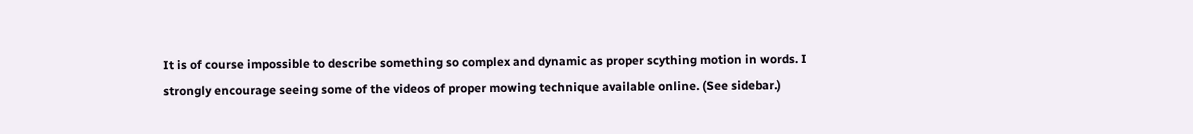It is of course impossible to describe something so complex and dynamic as proper scything motion in words. I strongly encourage seeing some of the videos of proper mowing technique available online. (See sidebar.)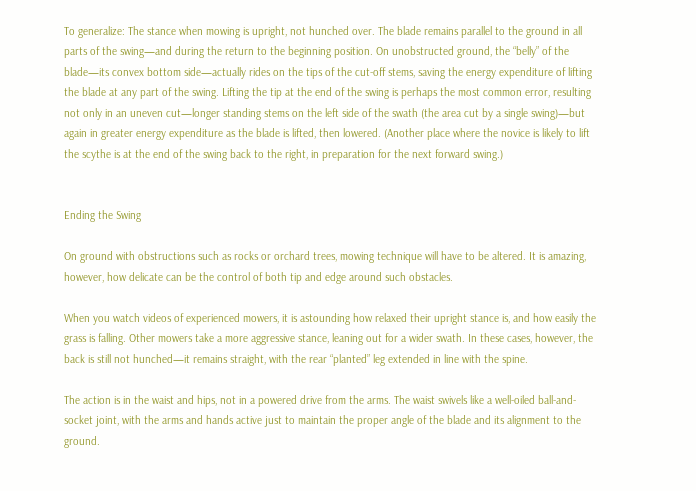To generalize: The stance when mowing is upright, not hunched over. The blade remains parallel to the ground in all parts of the swing—and during the return to the beginning position. On unobstructed ground, the “belly” of the blade—its convex bottom side—actually rides on the tips of the cut-off stems, saving the energy expenditure of lifting the blade at any part of the swing. Lifting the tip at the end of the swing is perhaps the most common error, resulting not only in an uneven cut—longer standing stems on the left side of the swath (the area cut by a single swing)—but again in greater energy expenditure as the blade is lifted, then lowered. (Another place where the novice is likely to lift the scythe is at the end of the swing back to the right, in preparation for the next forward swing.)


Ending the Swing

On ground with obstructions such as rocks or orchard trees, mowing technique will have to be altered. It is amazing, however, how delicate can be the control of both tip and edge around such obstacles.

When you watch videos of experienced mowers, it is astounding how relaxed their upright stance is, and how easily the grass is falling. Other mowers take a more aggressive stance, leaning out for a wider swath. In these cases, however, the back is still not hunched—it remains straight, with the rear “planted” leg extended in line with the spine.

The action is in the waist and hips, not in a powered drive from the arms. The waist swivels like a well-oiled ball-and-socket joint, with the arms and hands active just to maintain the proper angle of the blade and its alignment to the ground.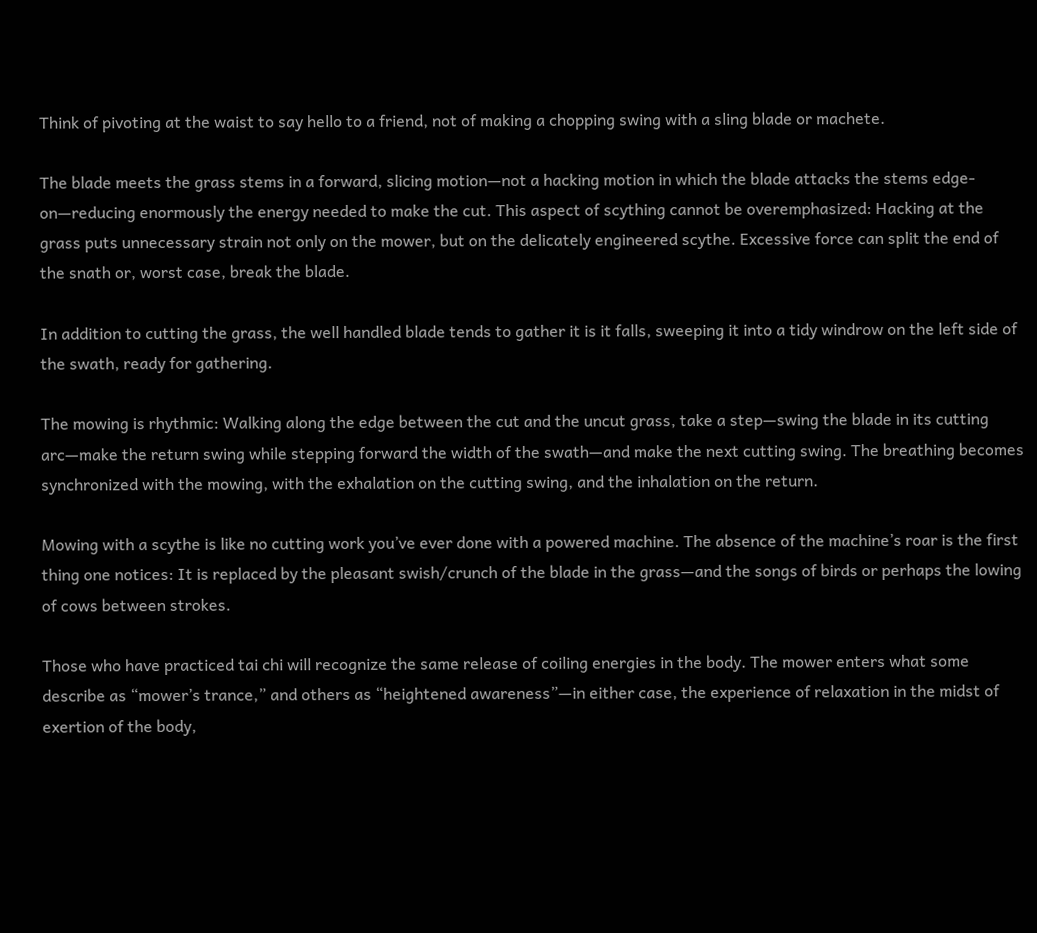Think of pivoting at the waist to say hello to a friend, not of making a chopping swing with a sling blade or machete.

The blade meets the grass stems in a forward, slicing motion—not a hacking motion in which the blade attacks the stems edge-on—reducing enormously the energy needed to make the cut. This aspect of scything cannot be overemphasized: Hacking at the grass puts unnecessary strain not only on the mower, but on the delicately engineered scythe. Excessive force can split the end of the snath or, worst case, break the blade.

In addition to cutting the grass, the well handled blade tends to gather it is it falls, sweeping it into a tidy windrow on the left side of the swath, ready for gathering.

The mowing is rhythmic: Walking along the edge between the cut and the uncut grass, take a step—swing the blade in its cutting arc—make the return swing while stepping forward the width of the swath—and make the next cutting swing. The breathing becomes synchronized with the mowing, with the exhalation on the cutting swing, and the inhalation on the return.

Mowing with a scythe is like no cutting work you’ve ever done with a powered machine. The absence of the machine’s roar is the first thing one notices: It is replaced by the pleasant swish/crunch of the blade in the grass—and the songs of birds or perhaps the lowing of cows between strokes.

Those who have practiced tai chi will recognize the same release of coiling energies in the body. The mower enters what some describe as “mower’s trance,” and others as “heightened awareness”—in either case, the experience of relaxation in the midst of exertion of the body,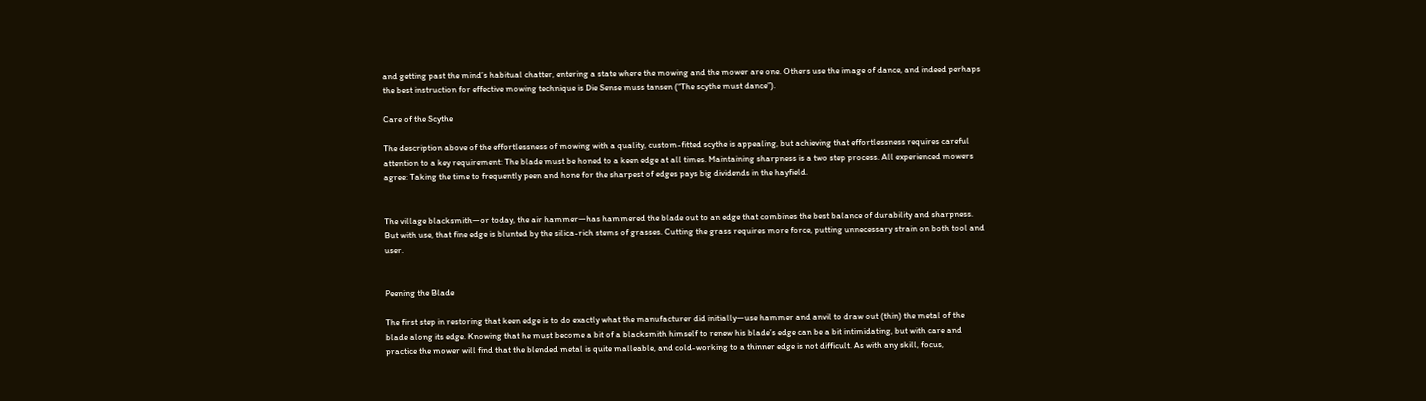and getting past the mind’s habitual chatter, entering a state where the mowing and the mower are one. Others use the image of dance, and indeed perhaps the best instruction for effective mowing technique is Die Sense muss tansen (“The scythe must dance”).

Care of the Scythe

The description above of the effortlessness of mowing with a quality, custom-fitted scythe is appealing, but achieving that effortlessness requires careful attention to a key requirement: The blade must be honed to a keen edge at all times. Maintaining sharpness is a two step process. All experienced mowers agree: Taking the time to frequently peen and hone for the sharpest of edges pays big dividends in the hayfield.


The village blacksmith—or today, the air hammer—has hammered the blade out to an edge that combines the best balance of durability and sharpness. But with use, that fine edge is blunted by the silica-rich stems of grasses. Cutting the grass requires more force, putting unnecessary strain on both tool and user.


Peening the Blade

The first step in restoring that keen edge is to do exactly what the manufacturer did initially—use hammer and anvil to draw out (thin) the metal of the blade along its edge. Knowing that he must become a bit of a blacksmith himself to renew his blade’s edge can be a bit intimidating, but with care and practice the mower will find that the blended metal is quite malleable, and cold-working to a thinner edge is not difficult. As with any skill, focus,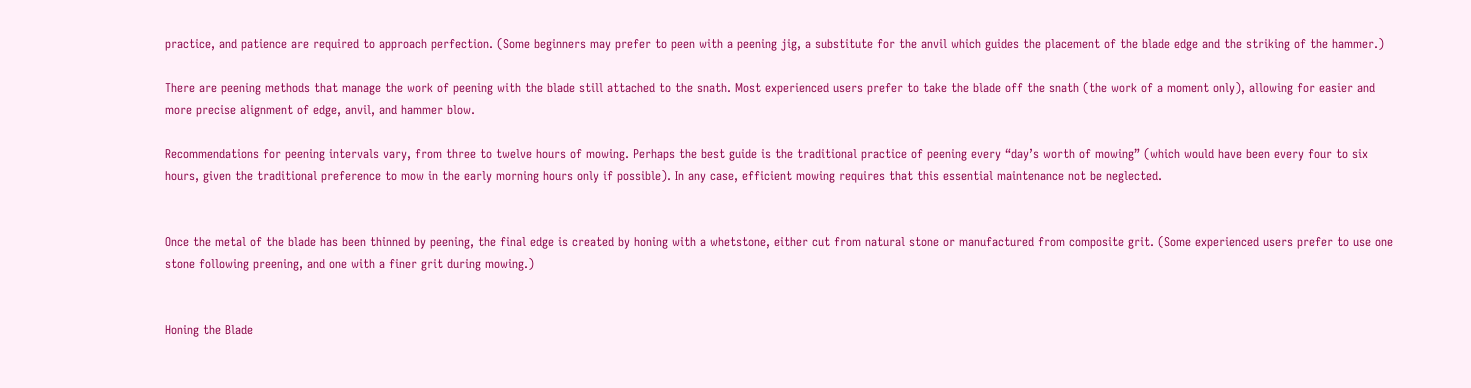practice, and patience are required to approach perfection. (Some beginners may prefer to peen with a peening jig, a substitute for the anvil which guides the placement of the blade edge and the striking of the hammer.)

There are peening methods that manage the work of peening with the blade still attached to the snath. Most experienced users prefer to take the blade off the snath (the work of a moment only), allowing for easier and more precise alignment of edge, anvil, and hammer blow.

Recommendations for peening intervals vary, from three to twelve hours of mowing. Perhaps the best guide is the traditional practice of peening every “day’s worth of mowing” (which would have been every four to six hours, given the traditional preference to mow in the early morning hours only if possible). In any case, efficient mowing requires that this essential maintenance not be neglected.


Once the metal of the blade has been thinned by peening, the final edge is created by honing with a whetstone, either cut from natural stone or manufactured from composite grit. (Some experienced users prefer to use one stone following preening, and one with a finer grit during mowing.)


Honing the Blade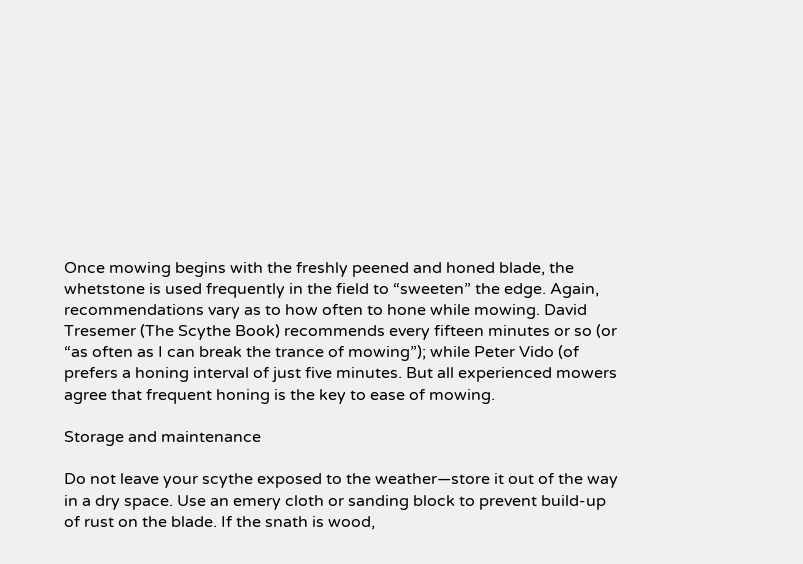Once mowing begins with the freshly peened and honed blade, the whetstone is used frequently in the field to “sweeten” the edge. Again, recommendations vary as to how often to hone while mowing. David Tresemer (The Scythe Book) recommends every fifteen minutes or so (or “as often as I can break the trance of mowing”); while Peter Vido (of prefers a honing interval of just five minutes. But all experienced mowers agree that frequent honing is the key to ease of mowing.

Storage and maintenance

Do not leave your scythe exposed to the weather—store it out of the way in a dry space. Use an emery cloth or sanding block to prevent build-up of rust on the blade. If the snath is wood,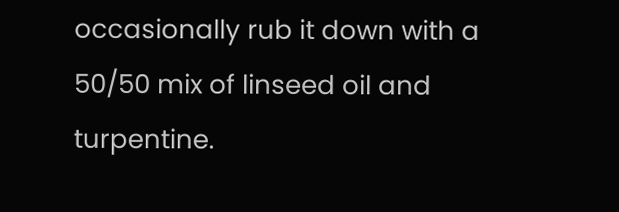occasionally rub it down with a 50/50 mix of linseed oil and turpentine.